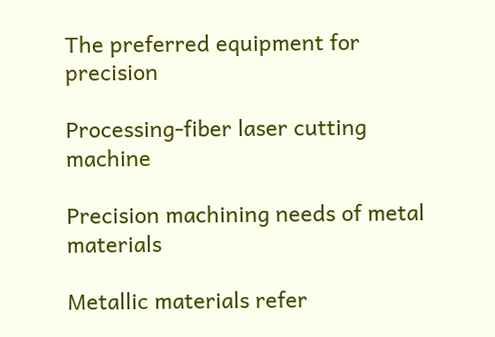The preferred equipment for precision

Processing-fiber laser cutting machine

Precision machining needs of metal materials

Metallic materials refer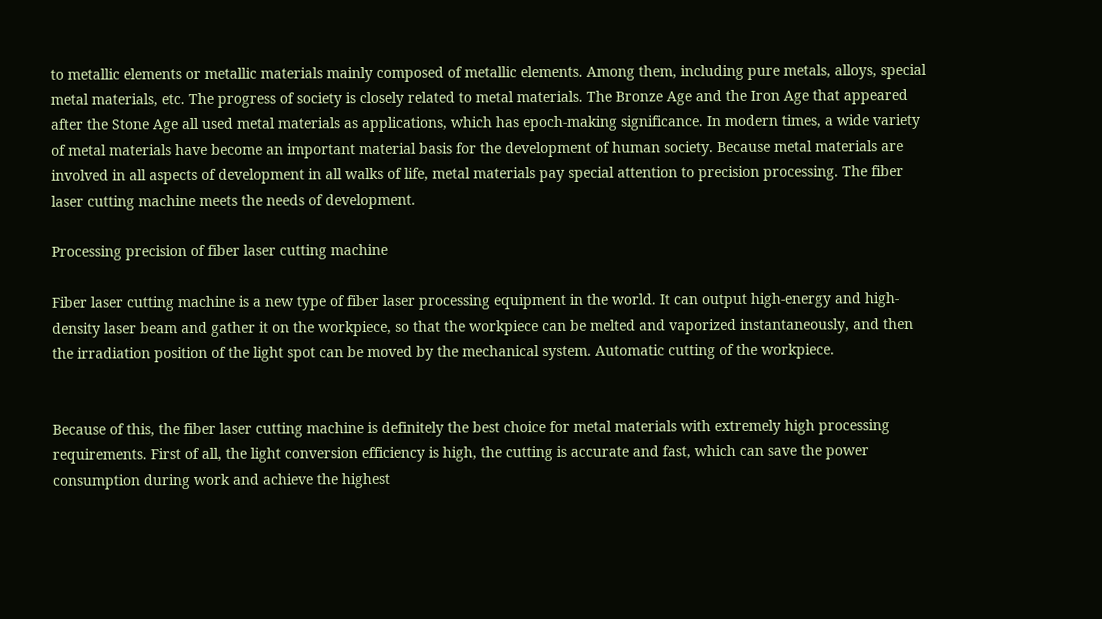to metallic elements or metallic materials mainly composed of metallic elements. Among them, including pure metals, alloys, special metal materials, etc. The progress of society is closely related to metal materials. The Bronze Age and the Iron Age that appeared after the Stone Age all used metal materials as applications, which has epoch-making significance. In modern times, a wide variety of metal materials have become an important material basis for the development of human society. Because metal materials are involved in all aspects of development in all walks of life, metal materials pay special attention to precision processing. The fiber laser cutting machine meets the needs of development.

Processing precision of fiber laser cutting machine

Fiber laser cutting machine is a new type of fiber laser processing equipment in the world. It can output high-energy and high-density laser beam and gather it on the workpiece, so that the workpiece can be melted and vaporized instantaneously, and then the irradiation position of the light spot can be moved by the mechanical system. Automatic cutting of the workpiece.


Because of this, the fiber laser cutting machine is definitely the best choice for metal materials with extremely high processing requirements. First of all, the light conversion efficiency is high, the cutting is accurate and fast, which can save the power consumption during work and achieve the highest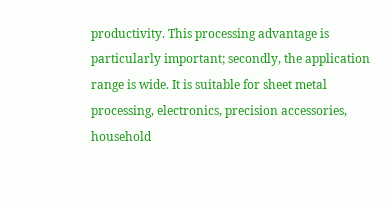productivity. This processing advantage is particularly important; secondly, the application range is wide. It is suitable for sheet metal processing, electronics, precision accessories, household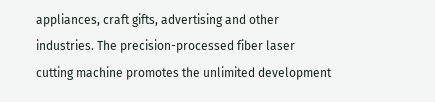appliances, craft gifts, advertising and other industries. The precision-processed fiber laser cutting machine promotes the unlimited development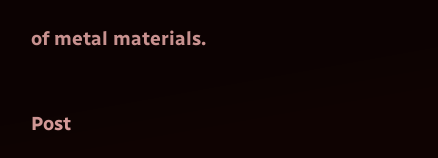of metal materials.


Post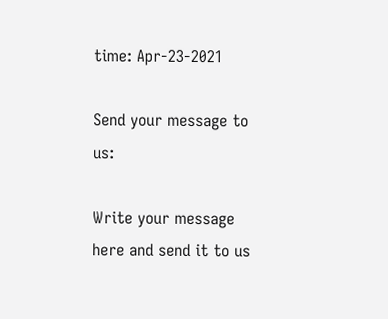time: Apr-23-2021

Send your message to us:

Write your message here and send it to us